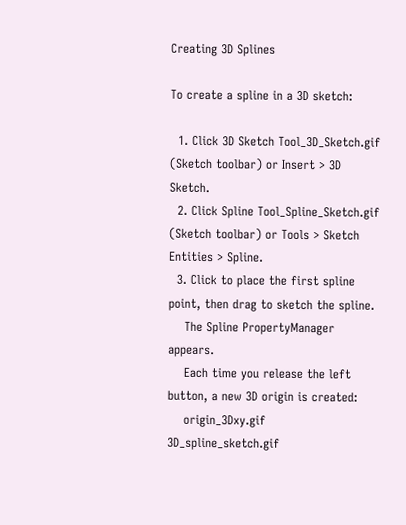Creating 3D Splines

To create a spline in a 3D sketch:

  1. Click 3D Sketch Tool_3D_Sketch.gif (Sketch toolbar) or Insert > 3D Sketch.
  2. Click Spline Tool_Spline_Sketch.gif (Sketch toolbar) or Tools > Sketch Entities > Spline.
  3. Click to place the first spline point, then drag to sketch the spline.
    The Spline PropertyManager appears.
    Each time you release the left button, a new 3D origin is created:
    origin_3Dxy.gif 3D_spline_sketch.gif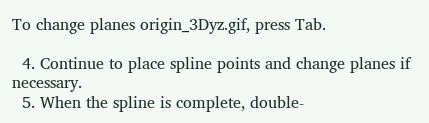To change planes origin_3Dyz.gif, press Tab.

  4. Continue to place spline points and change planes if necessary.
  5. When the spline is complete, double-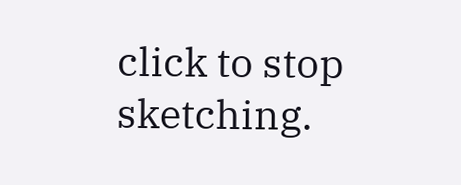click to stop sketching.